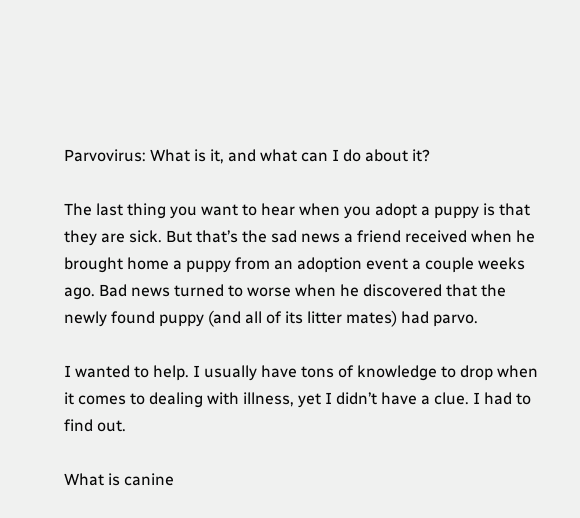Parvovirus: What is it, and what can I do about it?

The last thing you want to hear when you adopt a puppy is that they are sick. But that’s the sad news a friend received when he brought home a puppy from an adoption event a couple weeks ago. Bad news turned to worse when he discovered that the newly found puppy (and all of its litter mates) had parvo.

I wanted to help. I usually have tons of knowledge to drop when it comes to dealing with illness, yet I didn’t have a clue. I had to find out.

What is canine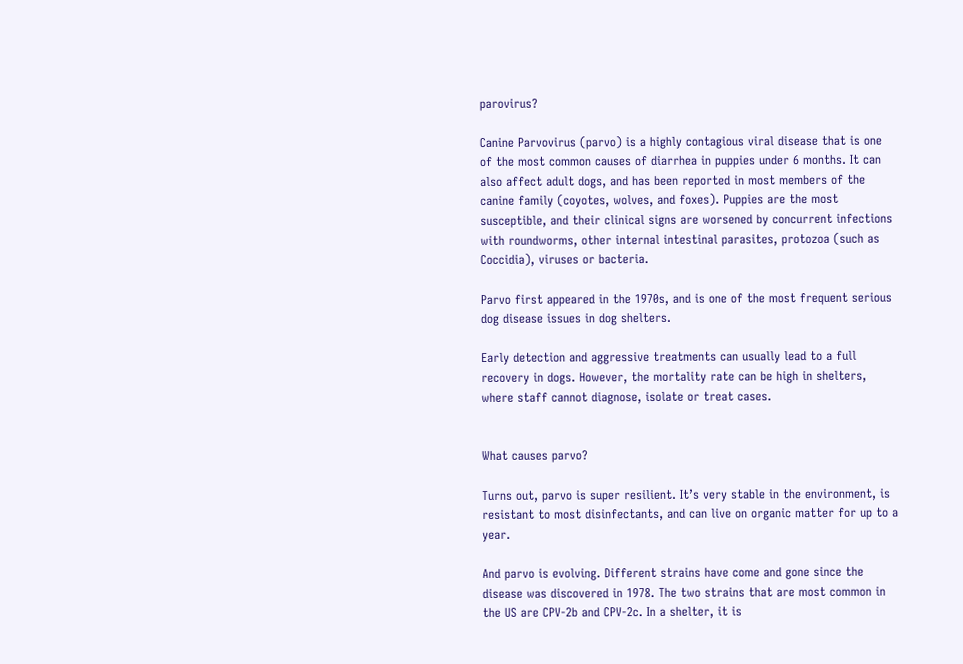parovirus?

Canine Parvovirus (parvo) is a highly contagious viral disease that is one of the most common causes of diarrhea in puppies under 6 months. It can also affect adult dogs, and has been reported in most members of the canine family (coyotes, wolves, and foxes). Puppies are the most susceptible, and their clinical signs are worsened by concurrent infections with roundworms, other internal intestinal parasites, protozoa (such as Coccidia), viruses or bacteria.

Parvo first appeared in the 1970s, and is one of the most frequent serious dog disease issues in dog shelters.

Early detection and aggressive treatments can usually lead to a full recovery in dogs. However, the mortality rate can be high in shelters, where staff cannot diagnose, isolate or treat cases.


What causes parvo?

Turns out, parvo is super resilient. It’s very stable in the environment, is resistant to most disinfectants, and can live on organic matter for up to a year.

And parvo is evolving. Different strains have come and gone since the disease was discovered in 1978. The two strains that are most common in the US are CPV-2b and CPV-2c. In a shelter, it is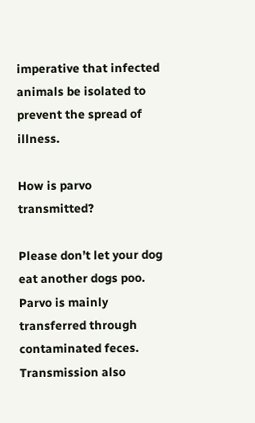imperative that infected animals be isolated to prevent the spread of illness.

How is parvo transmitted?

Please don’t let your dog eat another dogs poo. Parvo is mainly transferred through contaminated feces. Transmission also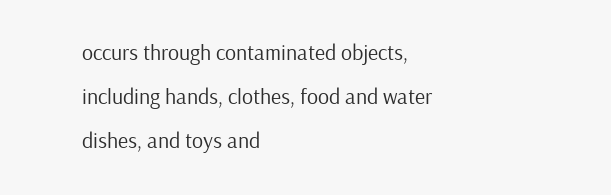occurs through contaminated objects, including hands, clothes, food and water dishes, and toys and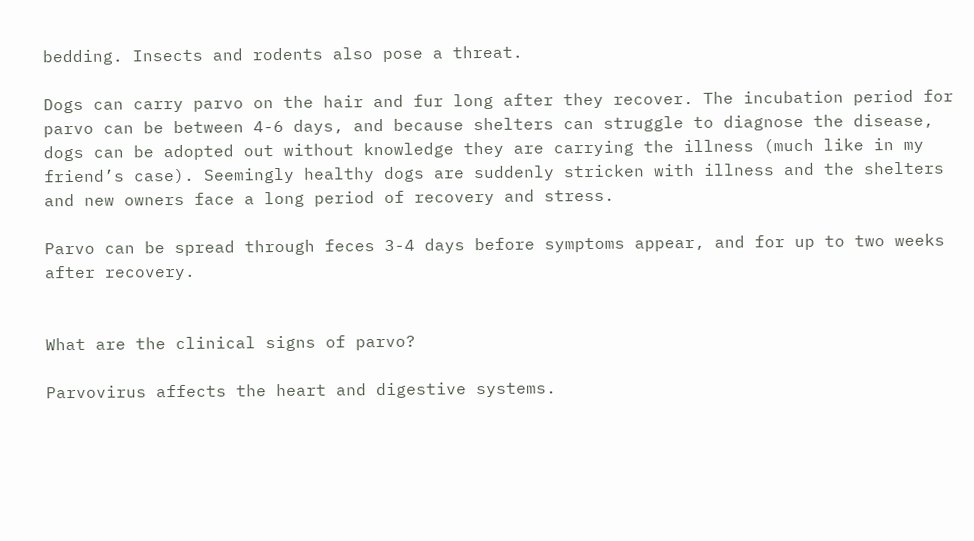bedding. Insects and rodents also pose a threat.

Dogs can carry parvo on the hair and fur long after they recover. The incubation period for parvo can be between 4-6 days, and because shelters can struggle to diagnose the disease, dogs can be adopted out without knowledge they are carrying the illness (much like in my friend’s case). Seemingly healthy dogs are suddenly stricken with illness and the shelters and new owners face a long period of recovery and stress.

Parvo can be spread through feces 3-4 days before symptoms appear, and for up to two weeks after recovery.


What are the clinical signs of parvo?

Parvovirus affects the heart and digestive systems.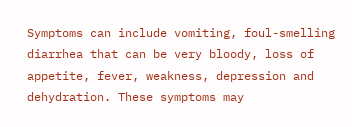Symptoms can include vomiting, foul-smelling diarrhea that can be very bloody, loss of appetite, fever, weakness, depression and dehydration. These symptoms may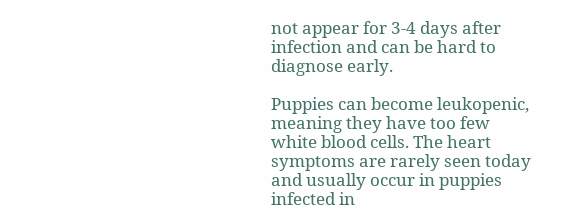not appear for 3-4 days after infection and can be hard to diagnose early.

Puppies can become leukopenic, meaning they have too few white blood cells. The heart symptoms are rarely seen today and usually occur in puppies infected in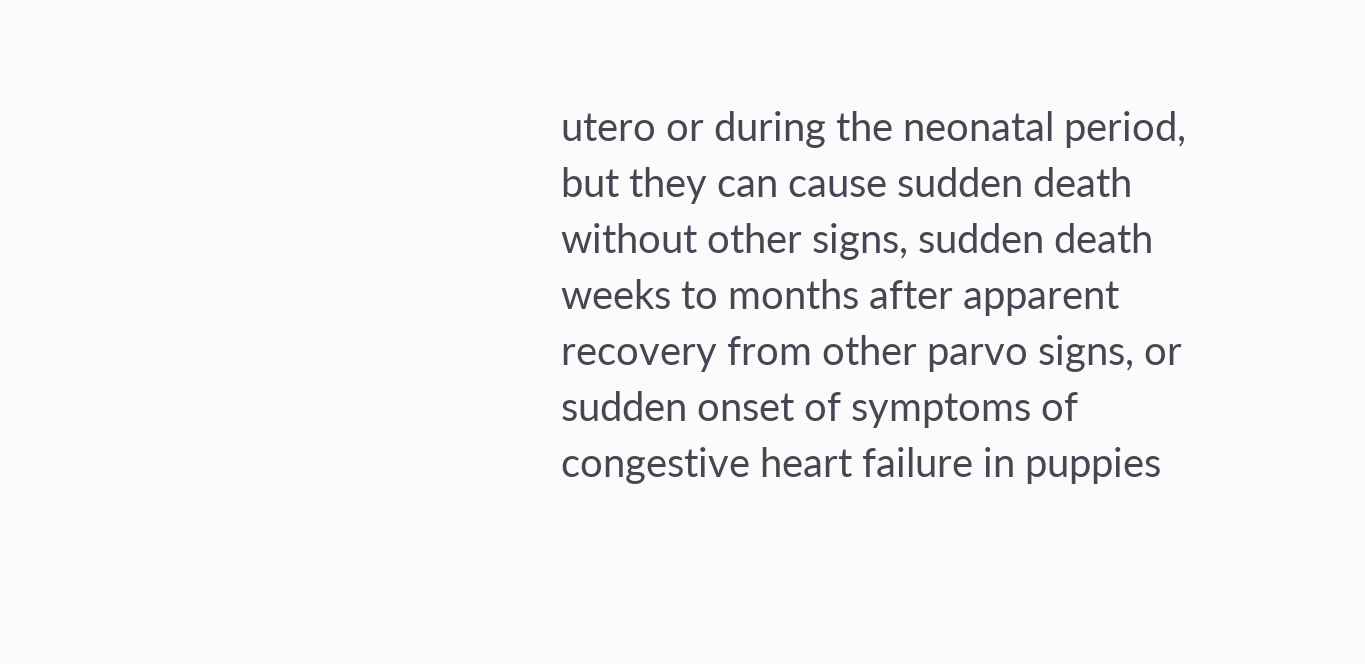utero or during the neonatal period, but they can cause sudden death without other signs, sudden death weeks to months after apparent recovery from other parvo signs, or sudden onset of symptoms of congestive heart failure in puppies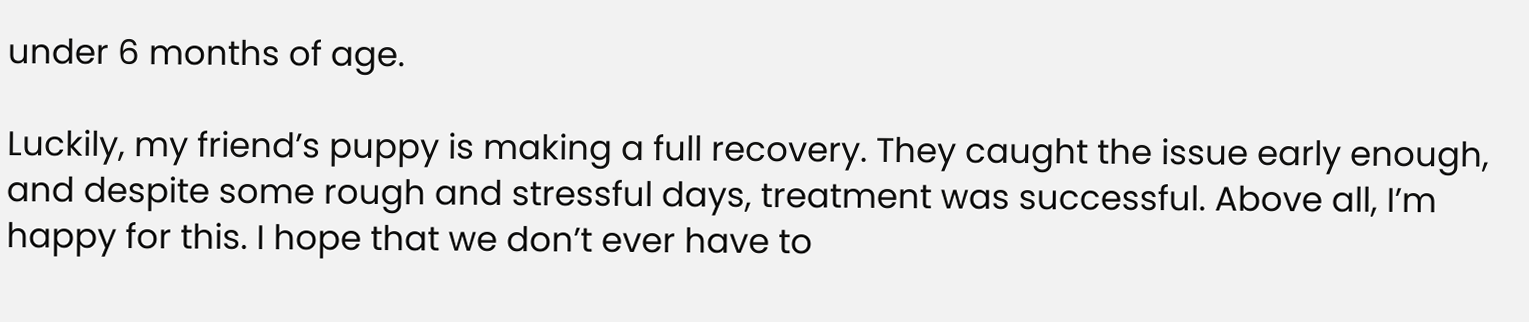under 6 months of age.

Luckily, my friend’s puppy is making a full recovery. They caught the issue early enough, and despite some rough and stressful days, treatment was successful. Above all, I’m happy for this. I hope that we don’t ever have to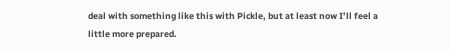deal with something like this with Pickle, but at least now I’ll feel a little more prepared.